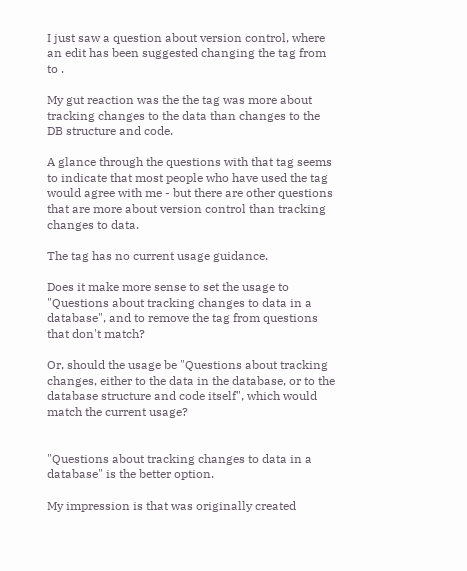I just saw a question about version control, where an edit has been suggested changing the tag from to .

My gut reaction was the the tag was more about tracking changes to the data than changes to the DB structure and code.

A glance through the questions with that tag seems to indicate that most people who have used the tag would agree with me - but there are other questions that are more about version control than tracking changes to data.

The tag has no current usage guidance.

Does it make more sense to set the usage to "Questions about tracking changes to data in a database", and to remove the tag from questions that don't match?

Or, should the usage be "Questions about tracking changes, either to the data in the database, or to the database structure and code itself", which would match the current usage?


"Questions about tracking changes to data in a database" is the better option.

My impression is that was originally created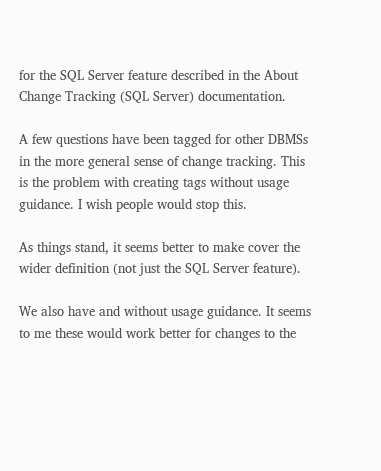for the SQL Server feature described in the About Change Tracking (SQL Server) documentation.

A few questions have been tagged for other DBMSs in the more general sense of change tracking. This is the problem with creating tags without usage guidance. I wish people would stop this.

As things stand, it seems better to make cover the wider definition (not just the SQL Server feature).

We also have and without usage guidance. It seems to me these would work better for changes to the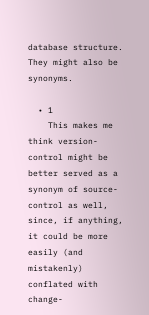database structure. They might also be synonyms.

  • 1
    This makes me think version-control might be better served as a synonym of source-control as well, since, if anything, it could be more easily (and mistakenly) conflated with change-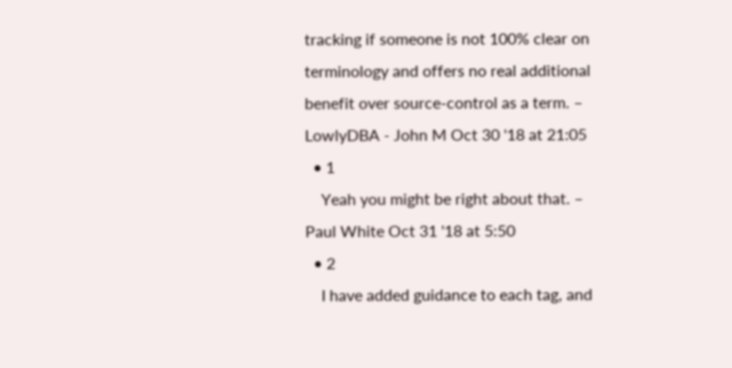tracking if someone is not 100% clear on terminology and offers no real additional benefit over source-control as a term. – LowlyDBA - John M Oct 30 '18 at 21:05
  • 1
    Yeah you might be right about that. – Paul White Oct 31 '18 at 5:50
  • 2
    I have added guidance to each tag, and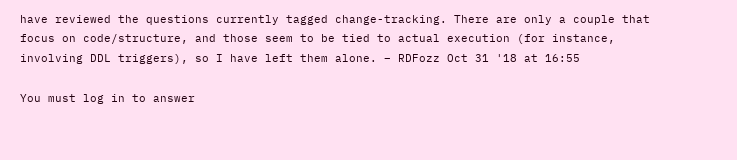have reviewed the questions currently tagged change-tracking. There are only a couple that focus on code/structure, and those seem to be tied to actual execution (for instance, involving DDL triggers), so I have left them alone. – RDFozz Oct 31 '18 at 16:55

You must log in to answer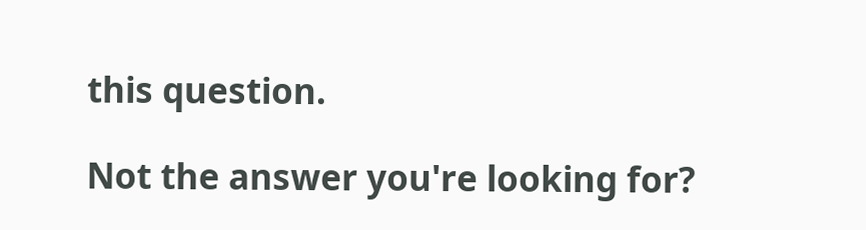this question.

Not the answer you're looking for?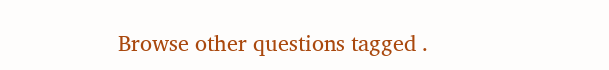Browse other questions tagged .